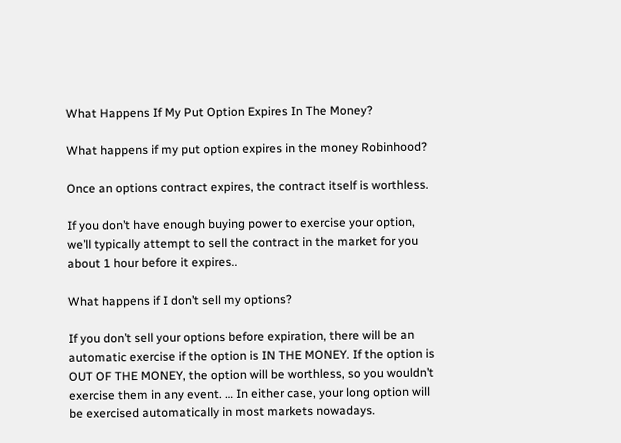What Happens If My Put Option Expires In The Money?

What happens if my put option expires in the money Robinhood?

Once an options contract expires, the contract itself is worthless.

If you don’t have enough buying power to exercise your option, we’ll typically attempt to sell the contract in the market for you about 1 hour before it expires..

What happens if I don’t sell my options?

If you don’t sell your options before expiration, there will be an automatic exercise if the option is IN THE MONEY. If the option is OUT OF THE MONEY, the option will be worthless, so you wouldn’t exercise them in any event. … In either case, your long option will be exercised automatically in most markets nowadays.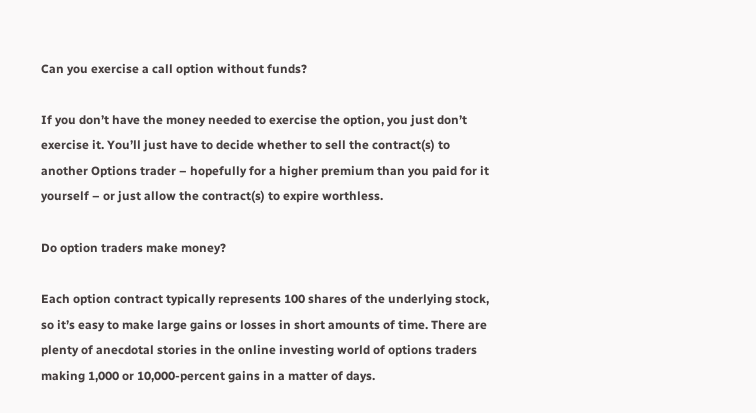Can you exercise a call option without funds?

If you don’t have the money needed to exercise the option, you just don’t exercise it. You’ll just have to decide whether to sell the contract(s) to another Options trader – hopefully for a higher premium than you paid for it yourself – or just allow the contract(s) to expire worthless.

Do option traders make money?

Each option contract typically represents 100 shares of the underlying stock, so it’s easy to make large gains or losses in short amounts of time. There are plenty of anecdotal stories in the online investing world of options traders making 1,000 or 10,000-percent gains in a matter of days.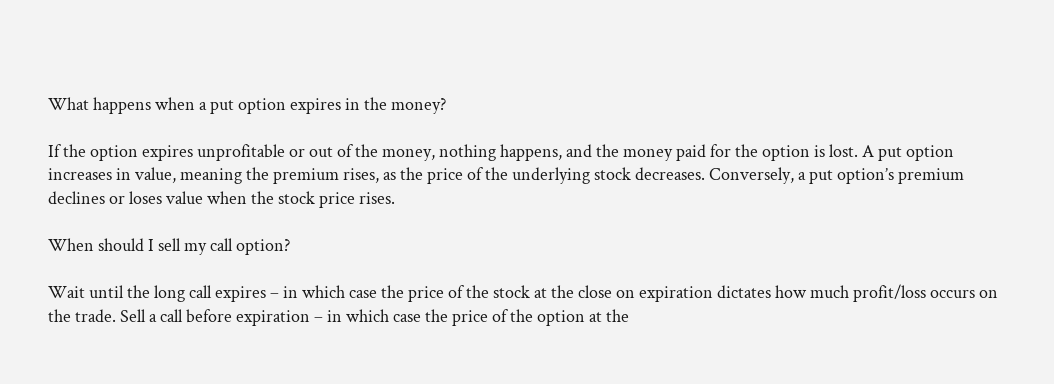What happens when a put option expires in the money?

If the option expires unprofitable or out of the money, nothing happens, and the money paid for the option is lost. A put option increases in value, meaning the premium rises, as the price of the underlying stock decreases. Conversely, a put option’s premium declines or loses value when the stock price rises.

When should I sell my call option?

Wait until the long call expires – in which case the price of the stock at the close on expiration dictates how much profit/loss occurs on the trade. Sell a call before expiration – in which case the price of the option at the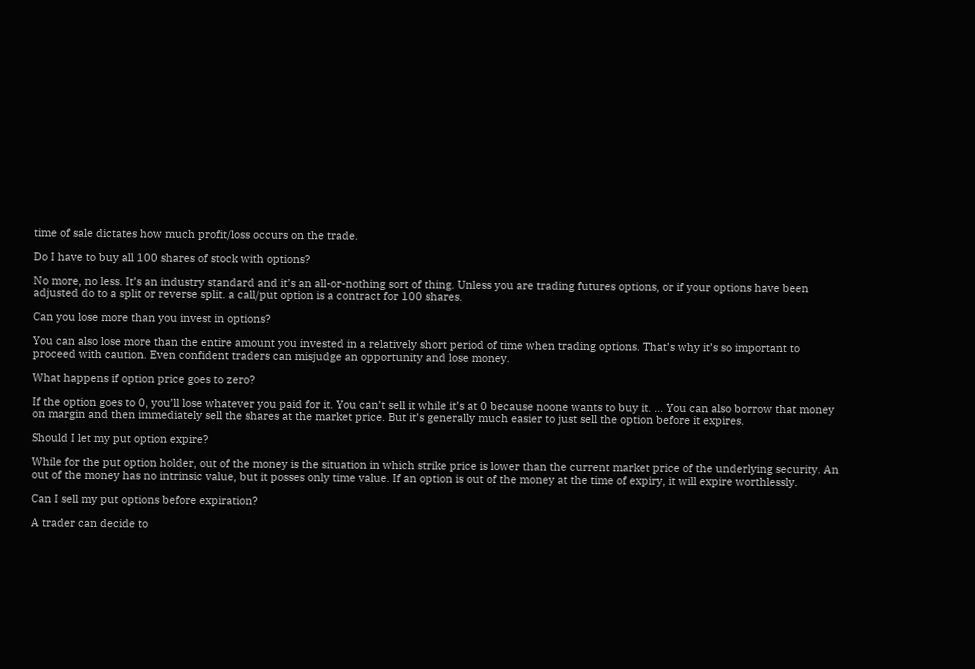time of sale dictates how much profit/loss occurs on the trade.

Do I have to buy all 100 shares of stock with options?

No more, no less. It’s an industry standard and it’s an all-or-nothing sort of thing. Unless you are trading futures options, or if your options have been adjusted do to a split or reverse split. a call/put option is a contract for 100 shares.

Can you lose more than you invest in options?

You can also lose more than the entire amount you invested in a relatively short period of time when trading options. That’s why it’s so important to proceed with caution. Even confident traders can misjudge an opportunity and lose money.

What happens if option price goes to zero?

If the option goes to 0, you’ll lose whatever you paid for it. You can’t sell it while it’s at 0 because noone wants to buy it. … You can also borrow that money on margin and then immediately sell the shares at the market price. But it’s generally much easier to just sell the option before it expires.

Should I let my put option expire?

While for the put option holder, out of the money is the situation in which strike price is lower than the current market price of the underlying security. An out of the money has no intrinsic value, but it posses only time value. If an option is out of the money at the time of expiry, it will expire worthlessly.

Can I sell my put options before expiration?

A trader can decide to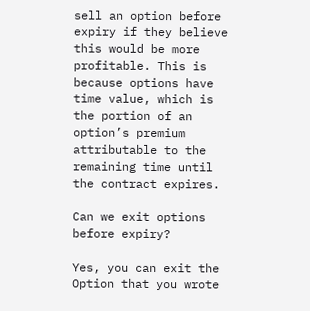sell an option before expiry if they believe this would be more profitable. This is because options have time value, which is the portion of an option’s premium attributable to the remaining time until the contract expires.

Can we exit options before expiry?

Yes, you can exit the Option that you wrote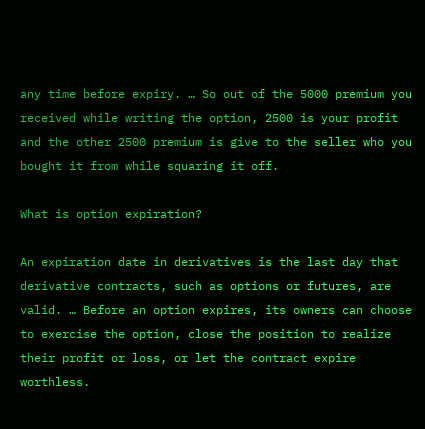any time before expiry. … So out of the 5000 premium you received while writing the option, 2500 is your profit and the other 2500 premium is give to the seller who you bought it from while squaring it off.

What is option expiration?

An expiration date in derivatives is the last day that derivative contracts, such as options or futures, are valid. … Before an option expires, its owners can choose to exercise the option, close the position to realize their profit or loss, or let the contract expire worthless.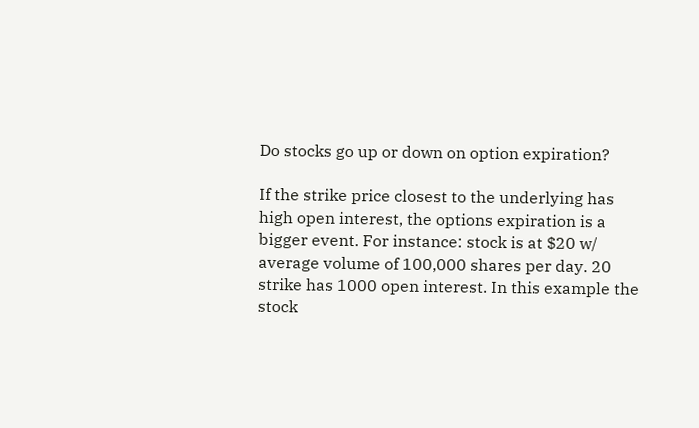Do stocks go up or down on option expiration?

If the strike price closest to the underlying has high open interest, the options expiration is a bigger event. For instance: stock is at $20 w/ average volume of 100,000 shares per day. 20 strike has 1000 open interest. In this example the stock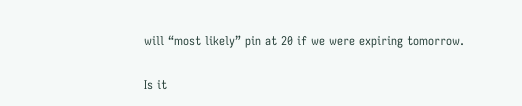will “most likely” pin at 20 if we were expiring tomorrow.

Is it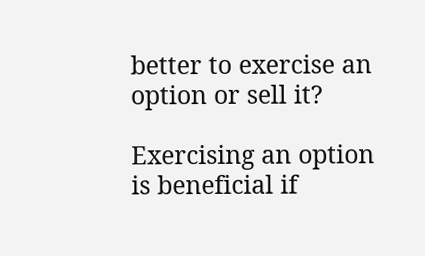better to exercise an option or sell it?

Exercising an option is beneficial if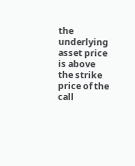the underlying asset price is above the strike price of the call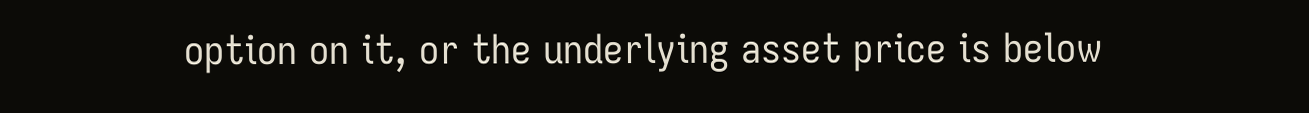option on it, or the underlying asset price is below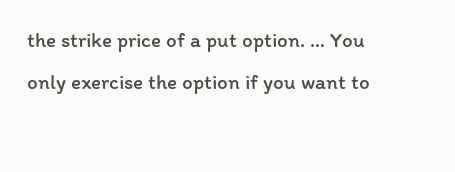the strike price of a put option. … You only exercise the option if you want to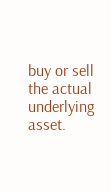buy or sell the actual underlying asset.